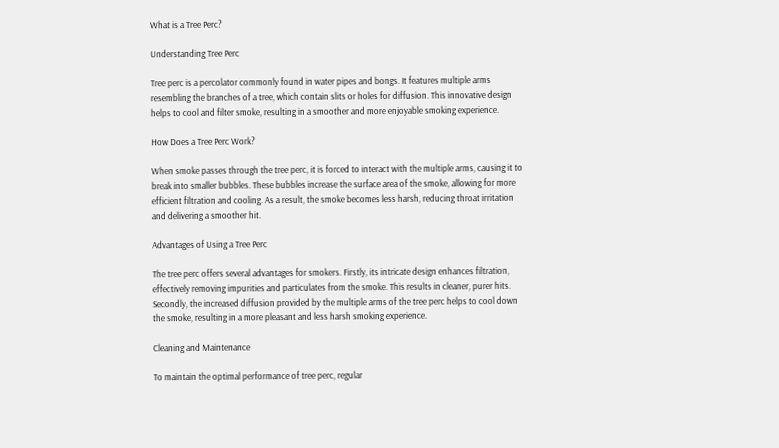What is a Tree Perc?

Understanding Tree Perc

Tree perc is a percolator commonly found in water pipes and bongs. It features multiple arms resembling the branches of a tree, which contain slits or holes for diffusion. This innovative design helps to cool and filter smoke, resulting in a smoother and more enjoyable smoking experience.

How Does a Tree Perc Work?

When smoke passes through the tree perc, it is forced to interact with the multiple arms, causing it to break into smaller bubbles. These bubbles increase the surface area of the smoke, allowing for more efficient filtration and cooling. As a result, the smoke becomes less harsh, reducing throat irritation and delivering a smoother hit.

Advantages of Using a Tree Perc

The tree perc offers several advantages for smokers. Firstly, its intricate design enhances filtration, effectively removing impurities and particulates from the smoke. This results in cleaner, purer hits. Secondly, the increased diffusion provided by the multiple arms of the tree perc helps to cool down the smoke, resulting in a more pleasant and less harsh smoking experience.

Cleaning and Maintenance

To maintain the optimal performance of tree perc, regular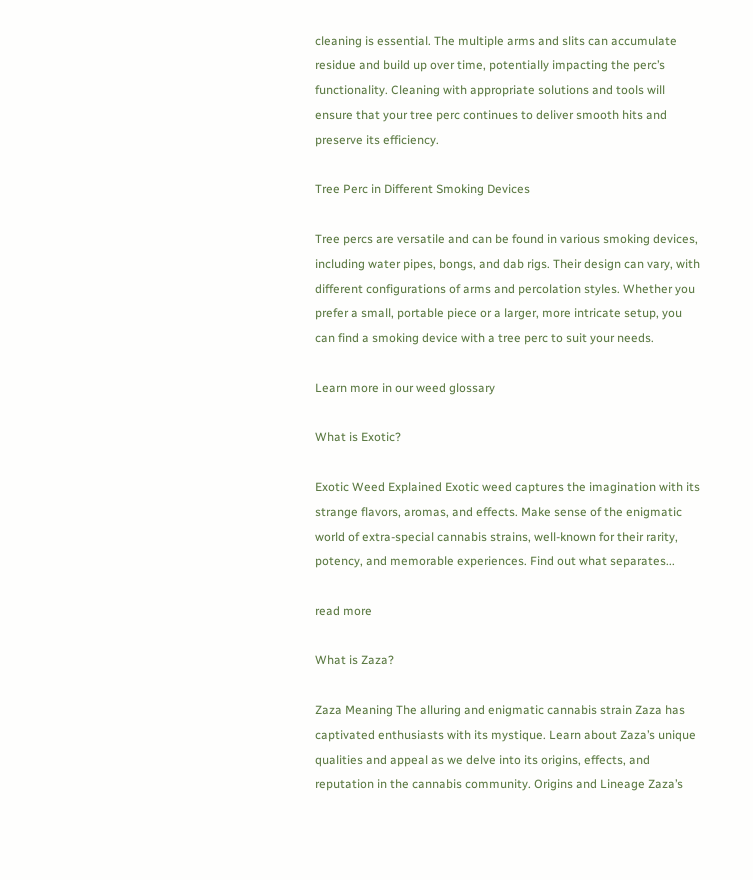cleaning is essential. The multiple arms and slits can accumulate residue and build up over time, potentially impacting the perc’s functionality. Cleaning with appropriate solutions and tools will ensure that your tree perc continues to deliver smooth hits and preserve its efficiency.

Tree Perc in Different Smoking Devices

Tree percs are versatile and can be found in various smoking devices, including water pipes, bongs, and dab rigs. Their design can vary, with different configurations of arms and percolation styles. Whether you prefer a small, portable piece or a larger, more intricate setup, you can find a smoking device with a tree perc to suit your needs.

Learn more in our weed glossary

What is Exotic?

Exotic Weed Explained Exotic weed captures the imagination with its strange flavors, aromas, and effects. Make sense of the enigmatic world of extra-special cannabis strains, well-known for their rarity, potency, and memorable experiences. Find out what separates...

read more

What is Zaza?

Zaza Meaning The alluring and enigmatic cannabis strain Zaza has captivated enthusiasts with its mystique. Learn about Zaza’s unique qualities and appeal as we delve into its origins, effects, and reputation in the cannabis community. Origins and Lineage Zaza’s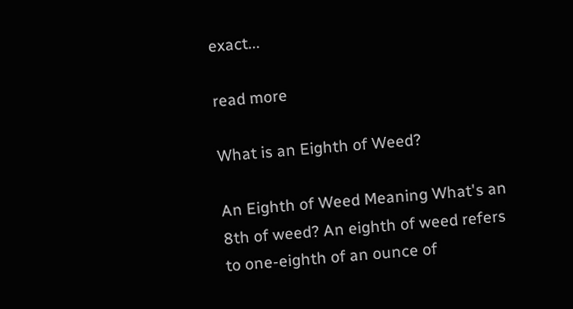exact...

read more

What is an Eighth of Weed?

An Eighth of Weed Meaning What's an 8th of weed? An eighth of weed refers to one-eighth of an ounce of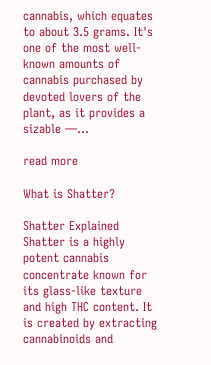cannabis, which equates to about 3.5 grams. It's one of the most well-known amounts of cannabis purchased by devoted lovers of the plant, as it provides a sizable —...

read more

What is Shatter?

Shatter Explained Shatter is a highly potent cannabis concentrate known for its glass-like texture and high THC content. It is created by extracting cannabinoids and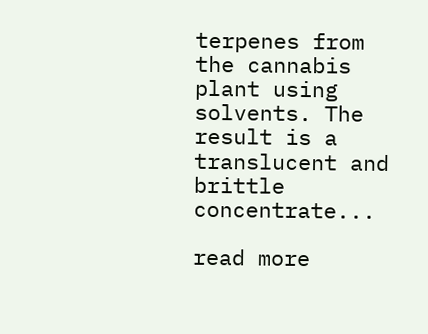terpenes from the cannabis plant using solvents. The result is a translucent and brittle concentrate...

read more